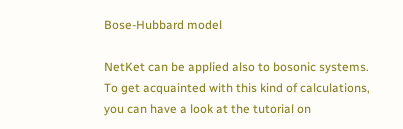Bose-Hubbard model

NetKet can be applied also to bosonic systems. To get acquainted with this kind of calculations, you can have a look at the tutorial on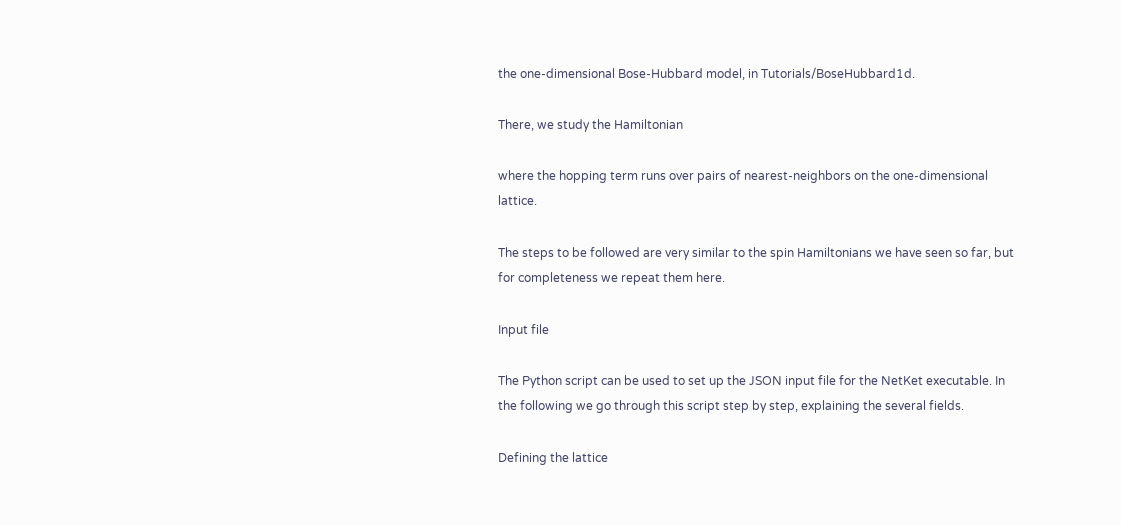the one-dimensional Bose-Hubbard model, in Tutorials/BoseHubbard1d.

There, we study the Hamiltonian

where the hopping term runs over pairs of nearest-neighbors on the one-dimensional lattice.

The steps to be followed are very similar to the spin Hamiltonians we have seen so far, but for completeness we repeat them here.

Input file

The Python script can be used to set up the JSON input file for the NetKet executable. In the following we go through this script step by step, explaining the several fields.

Defining the lattice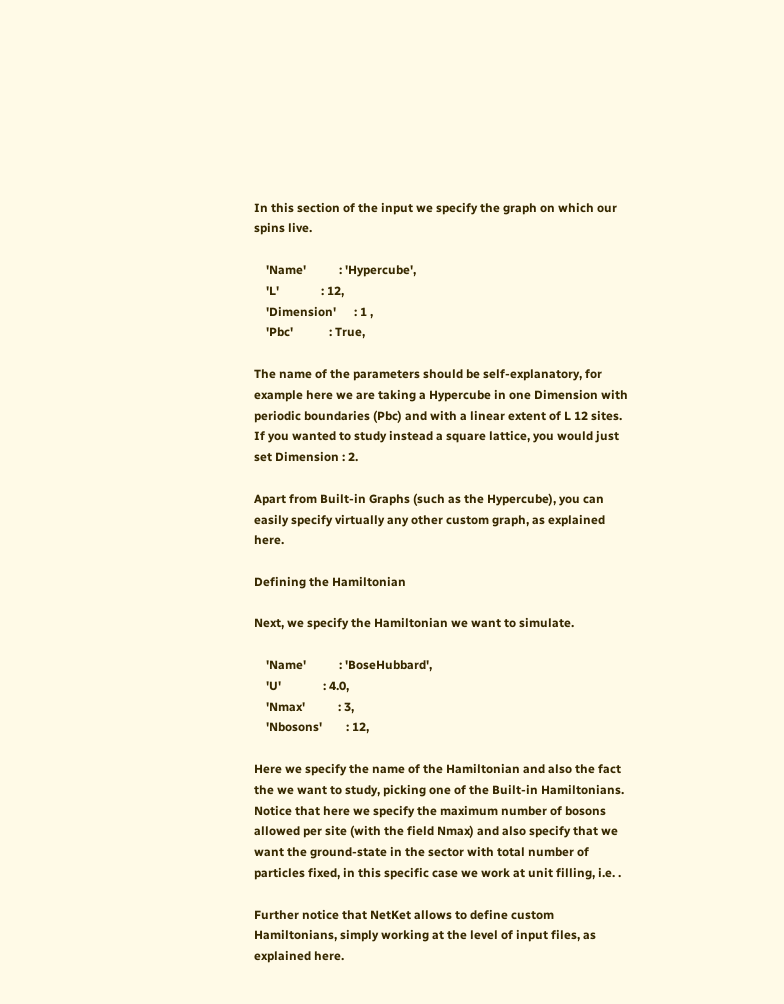In this section of the input we specify the graph on which our spins live.

    'Name'           : 'Hypercube',
    'L'              : 12,
    'Dimension'      : 1 ,
    'Pbc'            : True,

The name of the parameters should be self-explanatory, for example here we are taking a Hypercube in one Dimension with periodic boundaries (Pbc) and with a linear extent of L 12 sites. If you wanted to study instead a square lattice, you would just set Dimension : 2.

Apart from Built-in Graphs (such as the Hypercube), you can easily specify virtually any other custom graph, as explained here.

Defining the Hamiltonian

Next, we specify the Hamiltonian we want to simulate.

    'Name'           : 'BoseHubbard',
    'U'              : 4.0,
    'Nmax'           : 3,
    'Nbosons'        : 12,

Here we specify the name of the Hamiltonian and also the fact the we want to study, picking one of the Built-in Hamiltonians. Notice that here we specify the maximum number of bosons allowed per site (with the field Nmax) and also specify that we want the ground-state in the sector with total number of particles fixed, in this specific case we work at unit filling, i.e. .

Further notice that NetKet allows to define custom Hamiltonians, simply working at the level of input files, as explained here.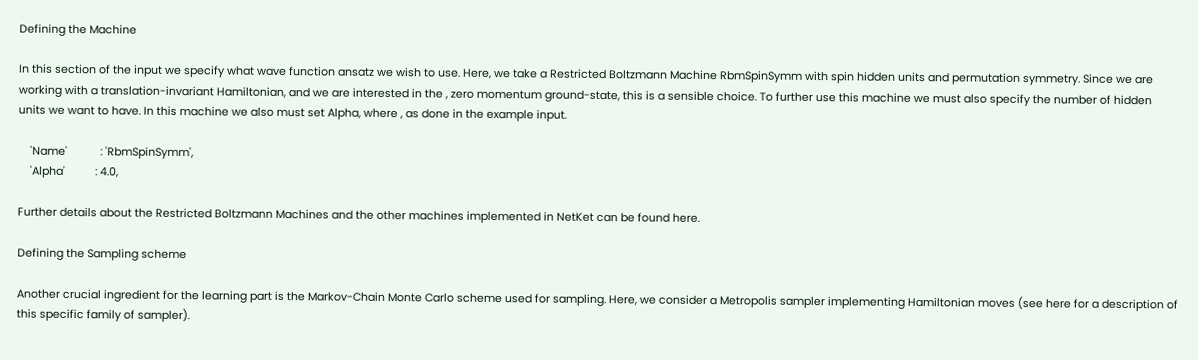Defining the Machine

In this section of the input we specify what wave function ansatz we wish to use. Here, we take a Restricted Boltzmann Machine RbmSpinSymm with spin hidden units and permutation symmetry. Since we are working with a translation-invariant Hamiltonian, and we are interested in the , zero momentum ground-state, this is a sensible choice. To further use this machine we must also specify the number of hidden units we want to have. In this machine we also must set Alpha, where , as done in the example input.

    'Name'           : 'RbmSpinSymm',
    'Alpha'          : 4.0,

Further details about the Restricted Boltzmann Machines and the other machines implemented in NetKet can be found here.

Defining the Sampling scheme

Another crucial ingredient for the learning part is the Markov-Chain Monte Carlo scheme used for sampling. Here, we consider a Metropolis sampler implementing Hamiltonian moves (see here for a description of this specific family of sampler).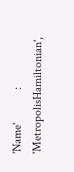'Name'           : 'MetropolisHamiltonian',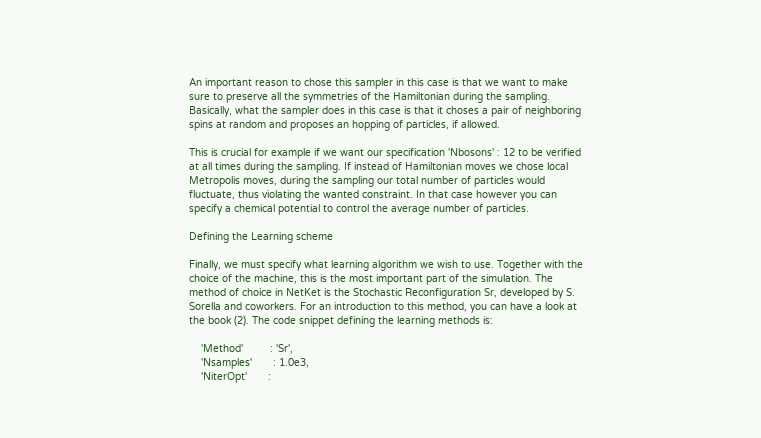An important reason to chose this sampler in this case is that we want to make sure to preserve all the symmetries of the Hamiltonian during the sampling. Basically, what the sampler does in this case is that it choses a pair of neighboring spins at random and proposes an hopping of particles, if allowed.

This is crucial for example if we want our specification 'Nbosons' : 12 to be verified at all times during the sampling. If instead of Hamiltonian moves we chose local Metropolis moves, during the sampling our total number of particles would fluctuate, thus violating the wanted constraint. In that case however you can specify a chemical potential to control the average number of particles.

Defining the Learning scheme

Finally, we must specify what learning algorithm we wish to use. Together with the choice of the machine, this is the most important part of the simulation. The method of choice in NetKet is the Stochastic Reconfiguration Sr, developed by S. Sorella and coworkers. For an introduction to this method, you can have a look at the book (2). The code snippet defining the learning methods is:

    'Method'         : 'Sr',
    'Nsamples'       : 1.0e3,
    'NiterOpt'       :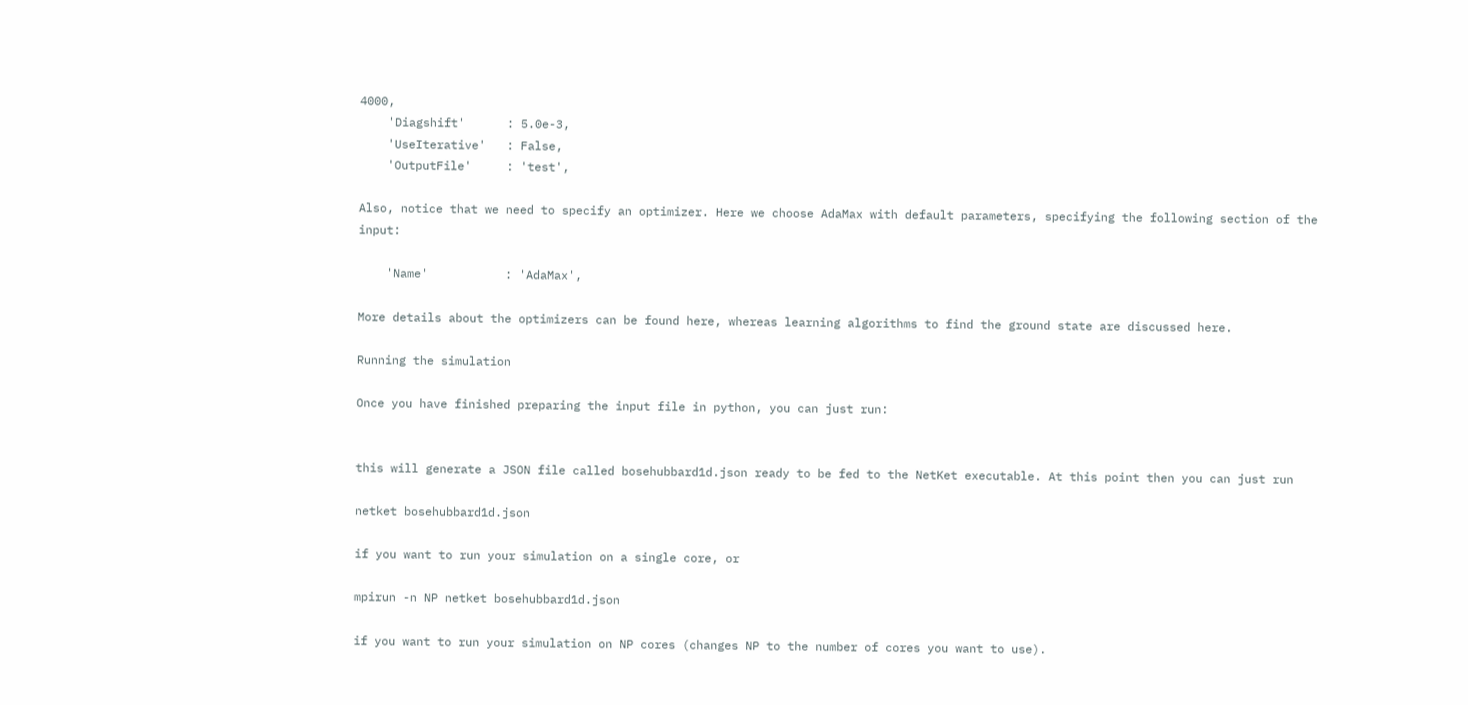4000,
    'Diagshift'      : 5.0e-3,
    'UseIterative'   : False,
    'OutputFile'     : 'test',

Also, notice that we need to specify an optimizer. Here we choose AdaMax with default parameters, specifying the following section of the input:

    'Name'           : 'AdaMax',

More details about the optimizers can be found here, whereas learning algorithms to find the ground state are discussed here.

Running the simulation

Once you have finished preparing the input file in python, you can just run:


this will generate a JSON file called bosehubbard1d.json ready to be fed to the NetKet executable. At this point then you can just run

netket bosehubbard1d.json

if you want to run your simulation on a single core, or

mpirun -n NP netket bosehubbard1d.json

if you want to run your simulation on NP cores (changes NP to the number of cores you want to use).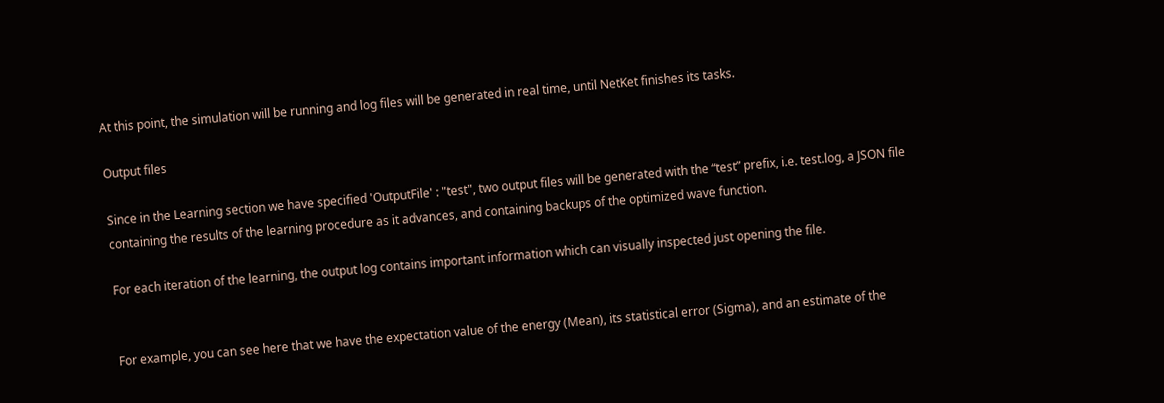At this point, the simulation will be running and log files will be generated in real time, until NetKet finishes its tasks.

Output files

Since in the Learning section we have specified 'OutputFile' : "test", two output files will be generated with the “test” prefix, i.e. test.log, a JSON file containing the results of the learning procedure as it advances, and containing backups of the optimized wave function.

For each iteration of the learning, the output log contains important information which can visually inspected just opening the file.


For example, you can see here that we have the expectation value of the energy (Mean), its statistical error (Sigma), and an estimate of the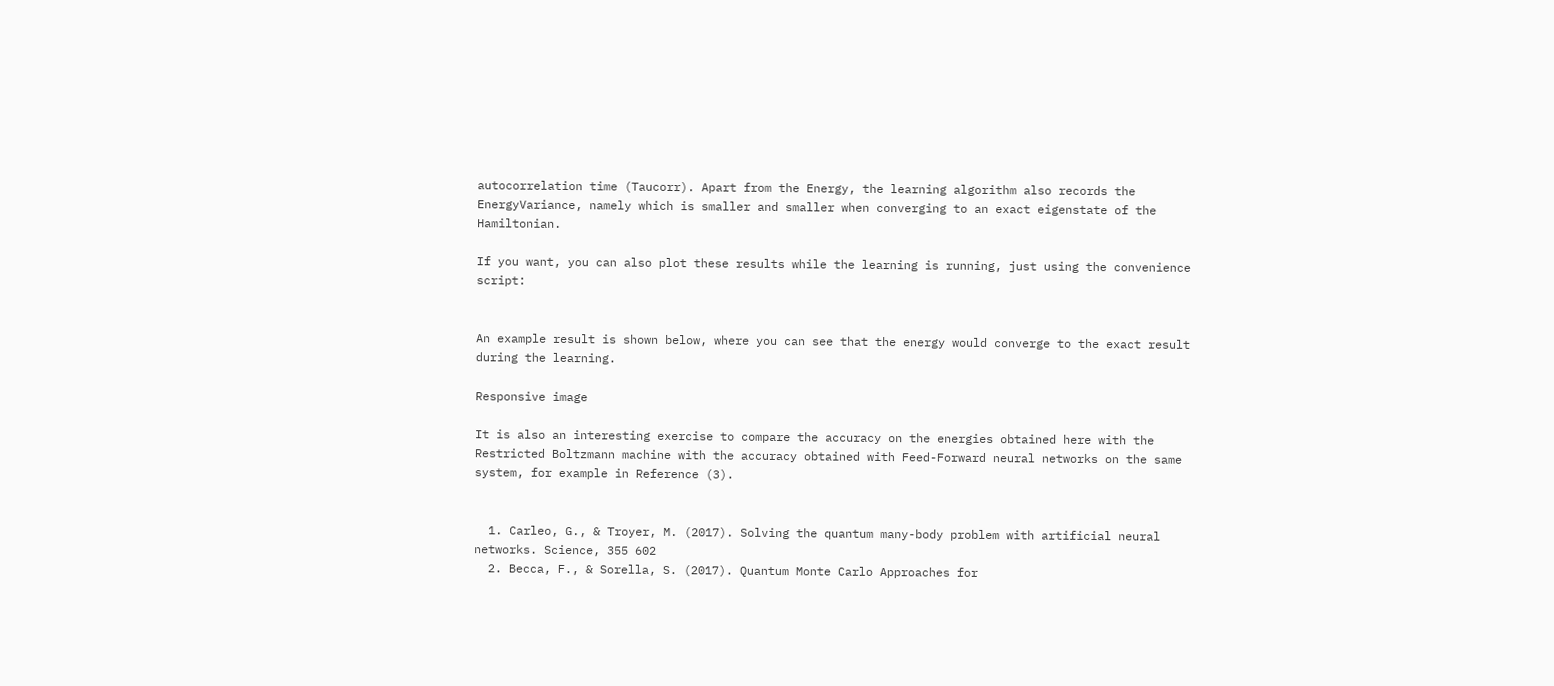autocorrelation time (Taucorr). Apart from the Energy, the learning algorithm also records the EnergyVariance, namely which is smaller and smaller when converging to an exact eigenstate of the Hamiltonian.

If you want, you can also plot these results while the learning is running, just using the convenience script:


An example result is shown below, where you can see that the energy would converge to the exact result during the learning.

Responsive image

It is also an interesting exercise to compare the accuracy on the energies obtained here with the Restricted Boltzmann machine with the accuracy obtained with Feed-Forward neural networks on the same system, for example in Reference (3).


  1. Carleo, G., & Troyer, M. (2017). Solving the quantum many-body problem with artificial neural networks. Science, 355 602
  2. Becca, F., & Sorella, S. (2017). Quantum Monte Carlo Approaches for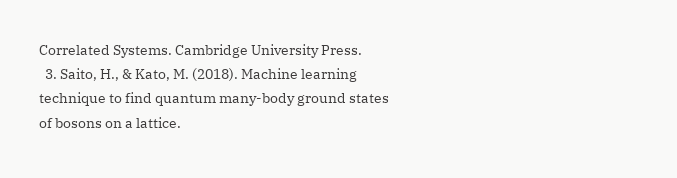Correlated Systems. Cambridge University Press.
  3. Saito, H., & Kato, M. (2018). Machine learning technique to find quantum many-body ground states of bosons on a lattice.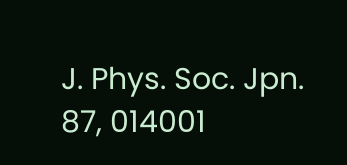J. Phys. Soc. Jpn. 87, 014001